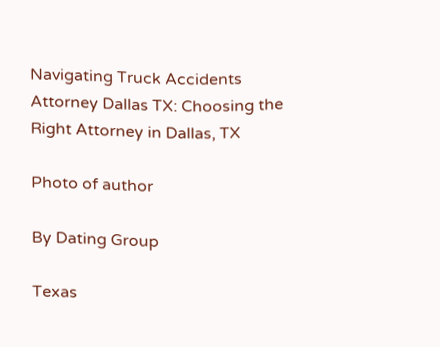Navigating Truck Accidents Attorney Dallas TX: Choosing the Right Attorney in Dallas, TX

Photo of author

By Dating Group

Texas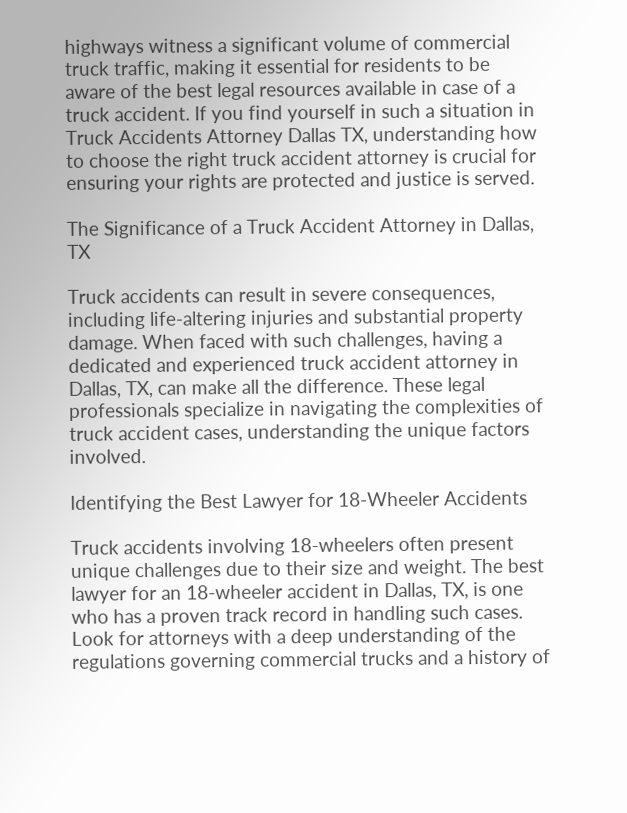highways witness a significant volume of commercial truck traffic, making it essential for residents to be aware of the best legal resources available in case of a truck accident. If you find yourself in such a situation in Truck Accidents Attorney Dallas TX, understanding how to choose the right truck accident attorney is crucial for ensuring your rights are protected and justice is served.

The Significance of a Truck Accident Attorney in Dallas, TX

Truck accidents can result in severe consequences, including life-altering injuries and substantial property damage. When faced with such challenges, having a dedicated and experienced truck accident attorney in Dallas, TX, can make all the difference. These legal professionals specialize in navigating the complexities of truck accident cases, understanding the unique factors involved.

Identifying the Best Lawyer for 18-Wheeler Accidents

Truck accidents involving 18-wheelers often present unique challenges due to their size and weight. The best lawyer for an 18-wheeler accident in Dallas, TX, is one who has a proven track record in handling such cases. Look for attorneys with a deep understanding of the regulations governing commercial trucks and a history of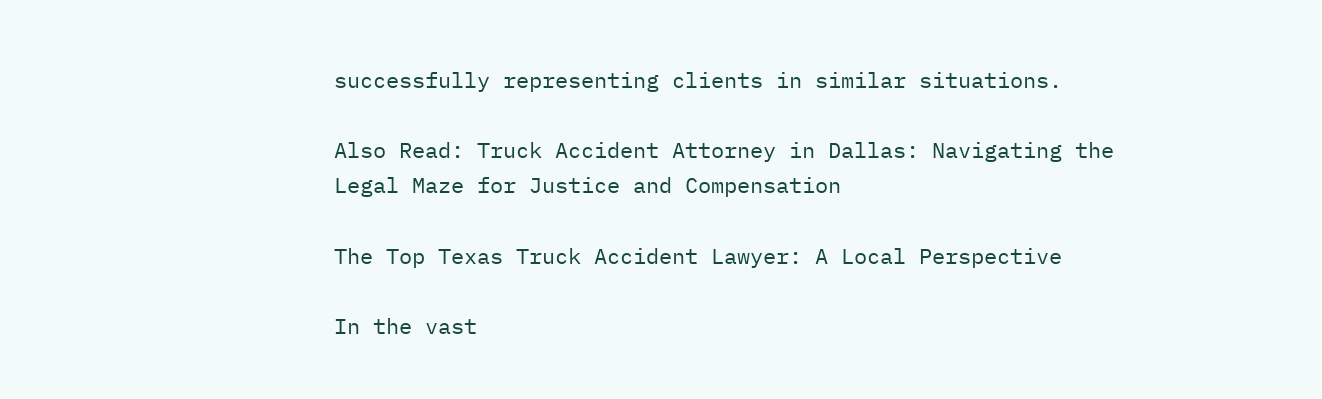successfully representing clients in similar situations.

Also Read: Truck Accident Attorney in Dallas: Navigating the Legal Maze for Justice and Compensation

The Top Texas Truck Accident Lawyer: A Local Perspective

In the vast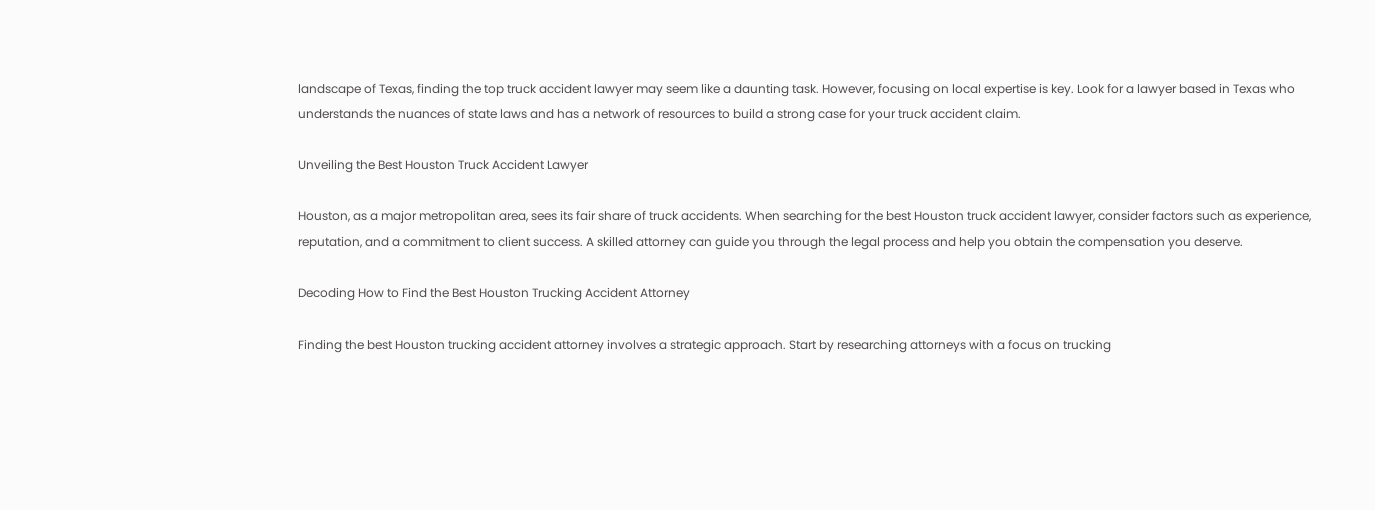landscape of Texas, finding the top truck accident lawyer may seem like a daunting task. However, focusing on local expertise is key. Look for a lawyer based in Texas who understands the nuances of state laws and has a network of resources to build a strong case for your truck accident claim.

Unveiling the Best Houston Truck Accident Lawyer

Houston, as a major metropolitan area, sees its fair share of truck accidents. When searching for the best Houston truck accident lawyer, consider factors such as experience, reputation, and a commitment to client success. A skilled attorney can guide you through the legal process and help you obtain the compensation you deserve.

Decoding How to Find the Best Houston Trucking Accident Attorney

Finding the best Houston trucking accident attorney involves a strategic approach. Start by researching attorneys with a focus on trucking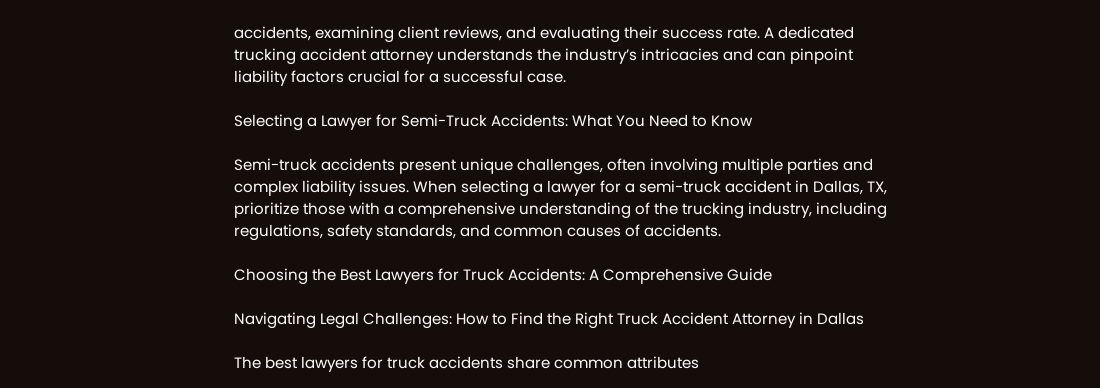accidents, examining client reviews, and evaluating their success rate. A dedicated trucking accident attorney understands the industry’s intricacies and can pinpoint liability factors crucial for a successful case.

Selecting a Lawyer for Semi-Truck Accidents: What You Need to Know

Semi-truck accidents present unique challenges, often involving multiple parties and complex liability issues. When selecting a lawyer for a semi-truck accident in Dallas, TX, prioritize those with a comprehensive understanding of the trucking industry, including regulations, safety standards, and common causes of accidents.

Choosing the Best Lawyers for Truck Accidents: A Comprehensive Guide

Navigating Legal Challenges: How to Find the Right Truck Accident Attorney in Dallas

The best lawyers for truck accidents share common attributes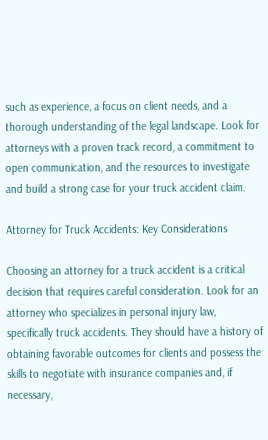such as experience, a focus on client needs, and a thorough understanding of the legal landscape. Look for attorneys with a proven track record, a commitment to open communication, and the resources to investigate and build a strong case for your truck accident claim.

Attorney for Truck Accidents: Key Considerations

Choosing an attorney for a truck accident is a critical decision that requires careful consideration. Look for an attorney who specializes in personal injury law, specifically truck accidents. They should have a history of obtaining favorable outcomes for clients and possess the skills to negotiate with insurance companies and, if necessary,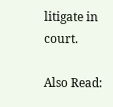litigate in court.

Also Read: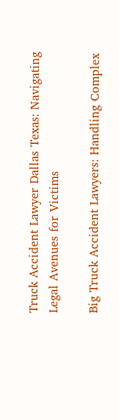Truck Accident Lawyer Dallas Texas: Navigating Legal Avenues for Victims

Big Truck Accident Lawyers: Handling Complex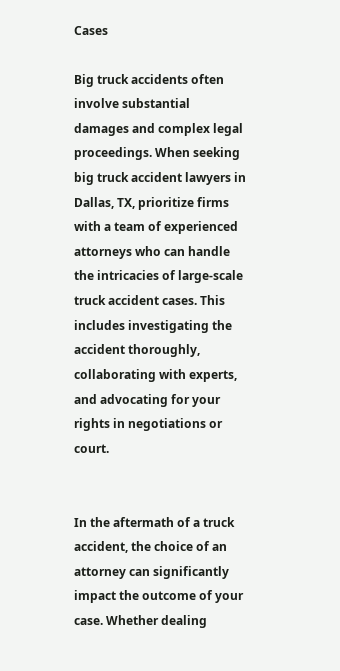Cases

Big truck accidents often involve substantial damages and complex legal proceedings. When seeking big truck accident lawyers in Dallas, TX, prioritize firms with a team of experienced attorneys who can handle the intricacies of large-scale truck accident cases. This includes investigating the accident thoroughly, collaborating with experts, and advocating for your rights in negotiations or court.


In the aftermath of a truck accident, the choice of an attorney can significantly impact the outcome of your case. Whether dealing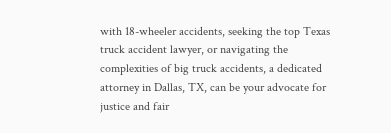with 18-wheeler accidents, seeking the top Texas truck accident lawyer, or navigating the complexities of big truck accidents, a dedicated attorney in Dallas, TX, can be your advocate for justice and fair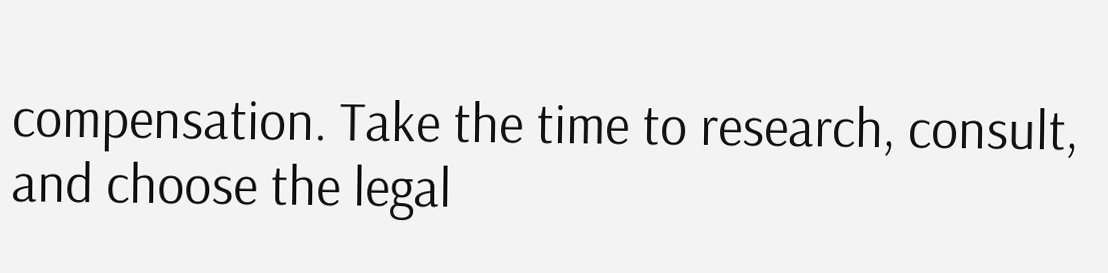compensation. Take the time to research, consult, and choose the legal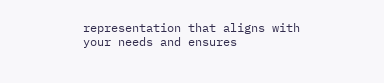representation that aligns with your needs and ensures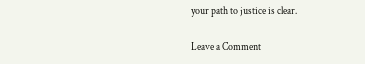your path to justice is clear.

Leave a Comment